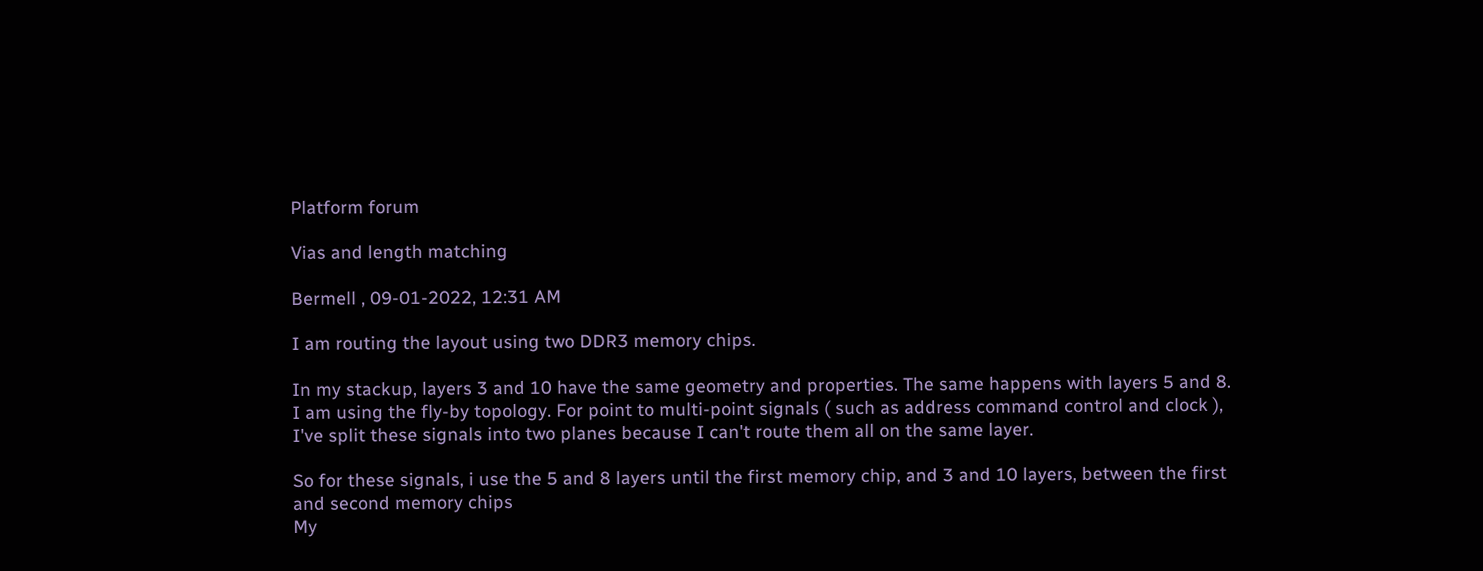Platform forum

Vias and length matching

Bermell , 09-01-2022, 12:31 AM

I am routing the layout using two DDR3 memory chips.

In my stackup, layers 3 and 10 have the same geometry and properties. The same happens with layers 5 and 8.
I am using the fly-by topology. For point to multi-point signals ( such as address command control and clock ), I've split these signals into two planes because I can't route them all on the same layer.

So for these signals, i use the 5 and 8 layers until the first memory chip, and 3 and 10 layers, between the first and second memory chips
My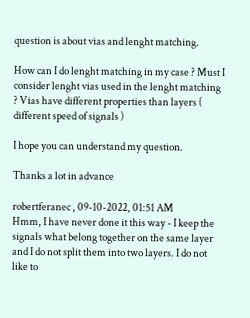question is about vias and lenght matching.

How can I do lenght matching in my case ? Must I consider lenght vias used in the lenght matching ? Vias have different properties than layers ( different speed of signals )

I hope you can understand my question.

Thanks a lot in advance

robertferanec , 09-10-2022, 01:51 AM
Hmm, I have never done it this way - I keep the signals what belong together on the same layer and I do not split them into two layers. I do not like to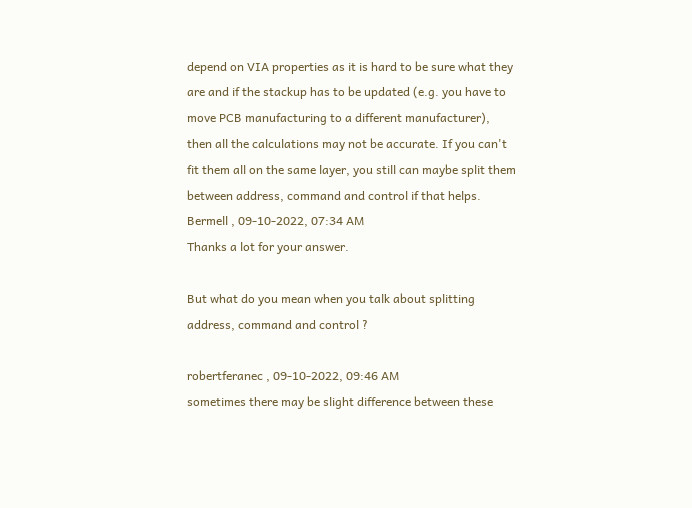depend on VIA properties as it is hard to be sure what they are and if the stackup has to be updated (e.g. you have to move PCB manufacturing to a different manufacturer), then all the calculations may not be accurate. If you can't fit them all on the same layer, you still can maybe split them between address, command and control if that helps.
Bermell , 09-10-2022, 07:34 AM
Thanks a lot for your answer.

But what do you mean when you talk about splitting address, command and control ?

robertferanec , 09-10-2022, 09:46 AM
sometimes there may be slight difference between these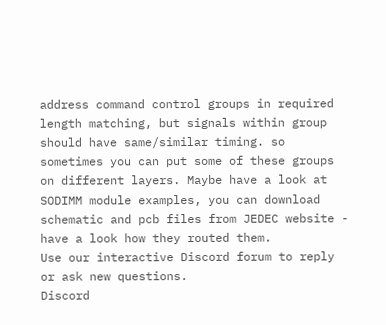address command control groups in required length matching, but signals within group should have same/similar timing. so sometimes you can put some of these groups on different layers. Maybe have a look at SODIMM module examples, you can download schematic and pcb files from JEDEC website - have a look how they routed them.
Use our interactive Discord forum to reply or ask new questions.
Discord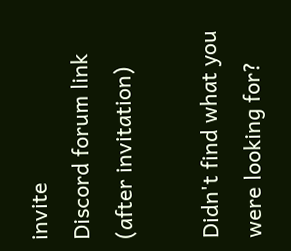invite
Discord forum link (after invitation)

Didn't find what you were looking for?